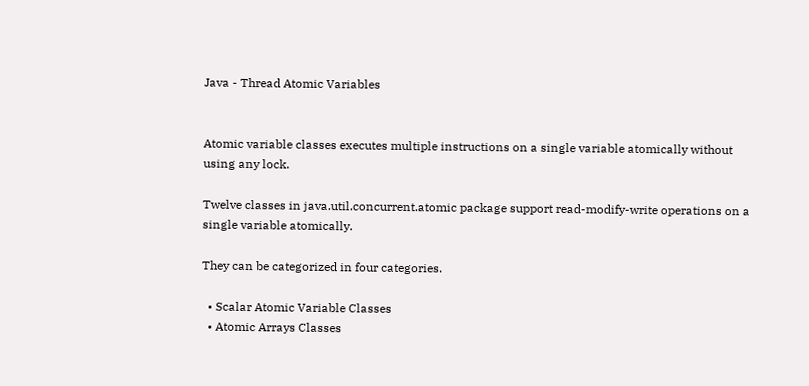Java - Thread Atomic Variables


Atomic variable classes executes multiple instructions on a single variable atomically without using any lock.

Twelve classes in java.util.concurrent.atomic package support read-modify-write operations on a single variable atomically.

They can be categorized in four categories.

  • Scalar Atomic Variable Classes
  • Atomic Arrays Classes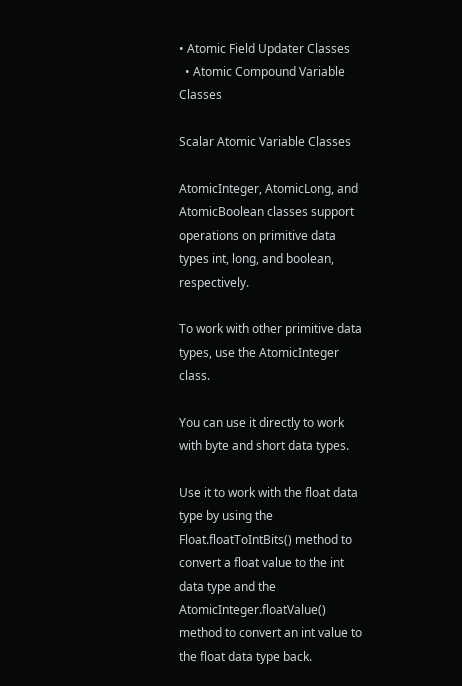• Atomic Field Updater Classes
  • Atomic Compound Variable Classes

Scalar Atomic Variable Classes

AtomicInteger, AtomicLong, and AtomicBoolean classes support operations on primitive data types int, long, and boolean, respectively.

To work with other primitive data types, use the AtomicInteger class.

You can use it directly to work with byte and short data types.

Use it to work with the float data type by using the Float.floatToIntBits() method to convert a float value to the int data type and the AtomicInteger.floatValue() method to convert an int value to the float data type back.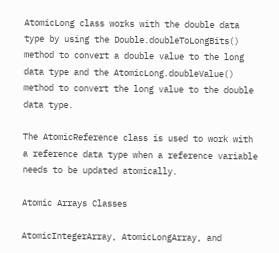AtomicLong class works with the double data type by using the Double.doubleToLongBits() method to convert a double value to the long data type and the AtomicLong.doubleValue() method to convert the long value to the double data type.

The AtomicReference class is used to work with a reference data type when a reference variable needs to be updated atomically.

Atomic Arrays Classes

AtomicIntegerArray, AtomicLongArray, and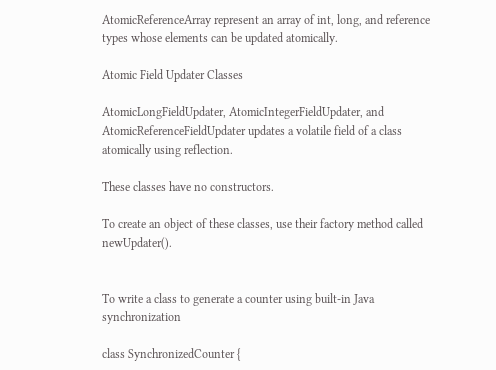AtomicReferenceArray represent an array of int, long, and reference types whose elements can be updated atomically.

Atomic Field Updater Classes

AtomicLongFieldUpdater, AtomicIntegerFieldUpdater, and AtomicReferenceFieldUpdater updates a volatile field of a class atomically using reflection.

These classes have no constructors.

To create an object of these classes, use their factory method called newUpdater().


To write a class to generate a counter using built-in Java synchronization

class SynchronizedCounter {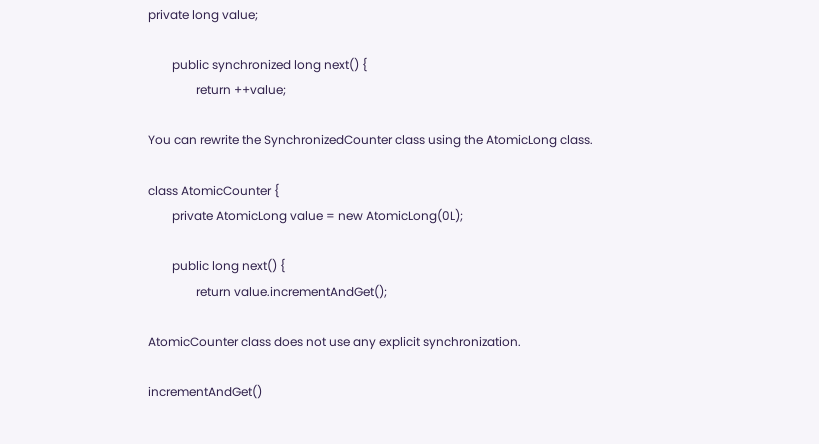private long value;

        public synchronized long next() {
                return ++value;

You can rewrite the SynchronizedCounter class using the AtomicLong class.

class AtomicCounter {
        private AtomicLong value = new AtomicLong(0L);

        public long next() {
                return value.incrementAndGet();

AtomicCounter class does not use any explicit synchronization.

incrementAndGet()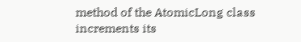method of the AtomicLong class increments its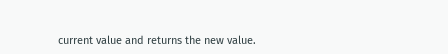current value and returns the new value.